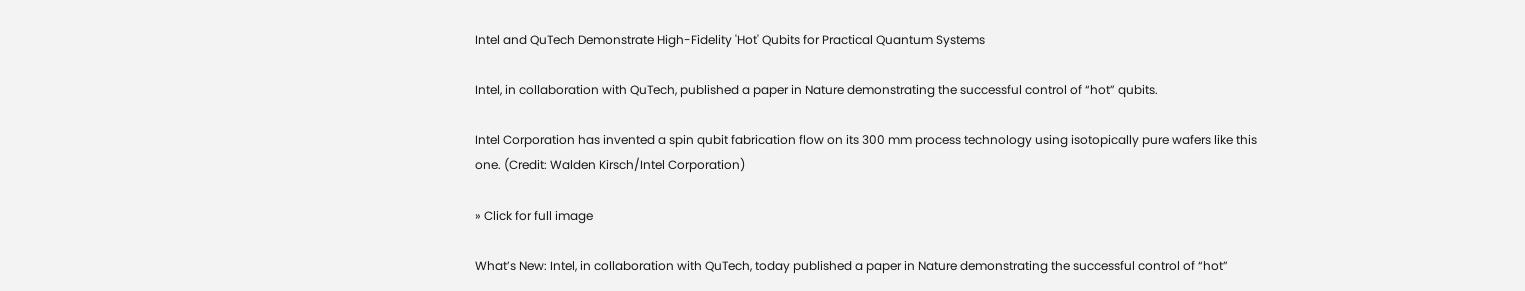Intel and QuTech Demonstrate High-Fidelity 'Hot' Qubits for Practical Quantum Systems

Intel, in collaboration with QuTech, published a paper in Nature demonstrating the successful control of “hot” qubits.

Intel Corporation has invented a spin qubit fabrication flow on its 300 mm process technology using isotopically pure wafers like this one. (Credit: Walden Kirsch/Intel Corporation)

» Click for full image

What’s New: Intel, in collaboration with QuTech, today published a paper in Nature demonstrating the successful control of “hot”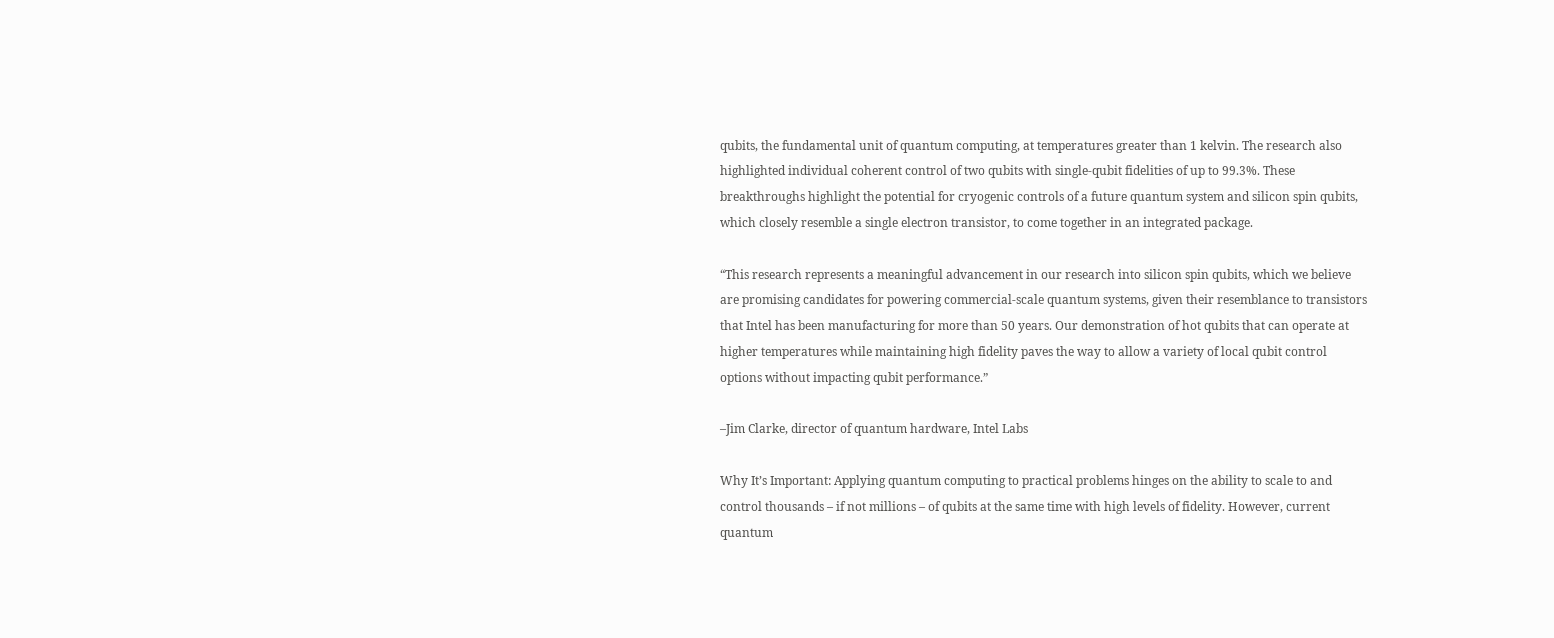qubits, the fundamental unit of quantum computing, at temperatures greater than 1 kelvin. The research also highlighted individual coherent control of two qubits with single-qubit fidelities of up to 99.3%. These breakthroughs highlight the potential for cryogenic controls of a future quantum system and silicon spin qubits, which closely resemble a single electron transistor, to come together in an integrated package.

“This research represents a meaningful advancement in our research into silicon spin qubits, which we believe are promising candidates for powering commercial-scale quantum systems, given their resemblance to transistors that Intel has been manufacturing for more than 50 years. Our demonstration of hot qubits that can operate at higher temperatures while maintaining high fidelity paves the way to allow a variety of local qubit control options without impacting qubit performance.”

–Jim Clarke, director of quantum hardware, Intel Labs

Why It’s Important: Applying quantum computing to practical problems hinges on the ability to scale to and control thousands – if not millions – of qubits at the same time with high levels of fidelity. However, current quantum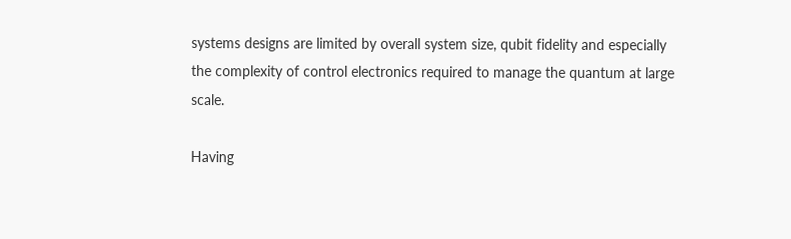systems designs are limited by overall system size, qubit fidelity and especially the complexity of control electronics required to manage the quantum at large scale.

Having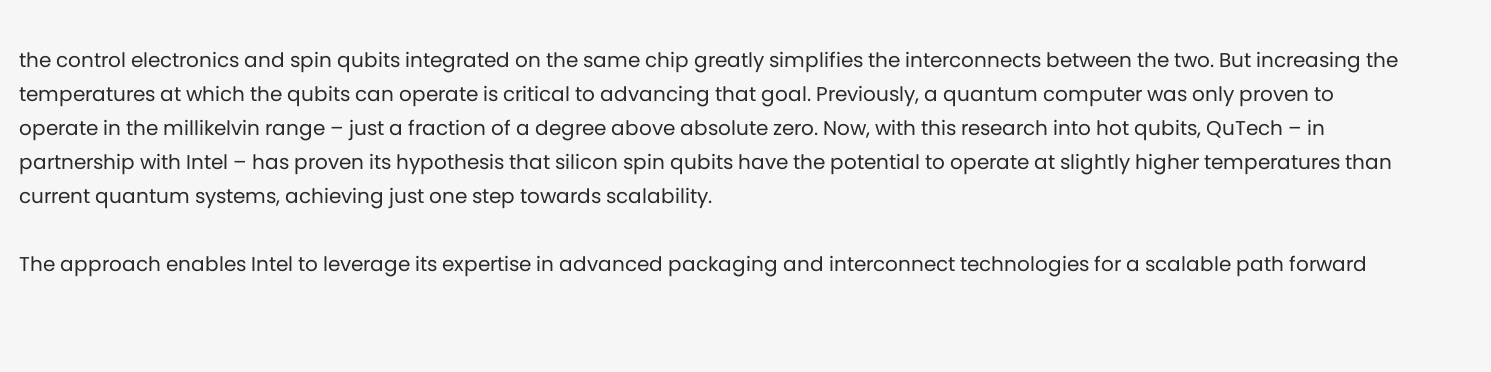the control electronics and spin qubits integrated on the same chip greatly simplifies the interconnects between the two. But increasing the temperatures at which the qubits can operate is critical to advancing that goal. Previously, a quantum computer was only proven to operate in the millikelvin range – just a fraction of a degree above absolute zero. Now, with this research into hot qubits, QuTech – in partnership with Intel – has proven its hypothesis that silicon spin qubits have the potential to operate at slightly higher temperatures than current quantum systems, achieving just one step towards scalability.

The approach enables Intel to leverage its expertise in advanced packaging and interconnect technologies for a scalable path forward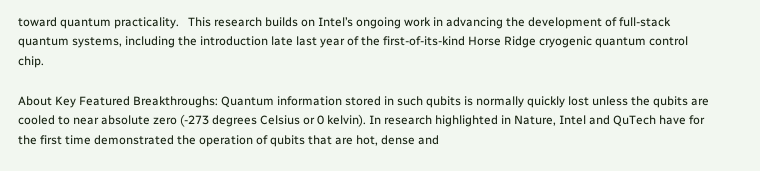toward quantum practicality.   This research builds on Intel’s ongoing work in advancing the development of full-stack quantum systems, including the introduction late last year of the first-of-its-kind Horse Ridge cryogenic quantum control chip.

About Key Featured Breakthroughs: Quantum information stored in such qubits is normally quickly lost unless the qubits are cooled to near absolute zero (-273 degrees Celsius or 0 kelvin). In research highlighted in Nature, Intel and QuTech have for the first time demonstrated the operation of qubits that are hot, dense and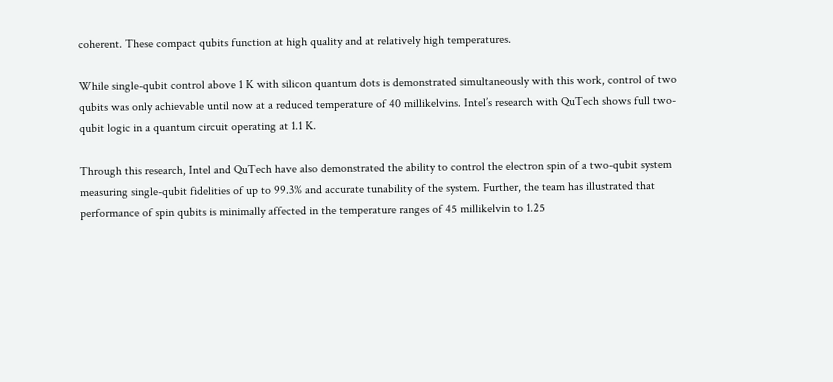coherent. These compact qubits function at high quality and at relatively high temperatures.

While single-qubit control above 1 K with silicon quantum dots is demonstrated simultaneously with this work, control of two qubits was only achievable until now at a reduced temperature of 40 millikelvins. Intel’s research with QuTech shows full two-qubit logic in a quantum circuit operating at 1.1 K.

Through this research, Intel and QuTech have also demonstrated the ability to control the electron spin of a two-qubit system measuring single-qubit fidelities of up to 99.3% and accurate tunability of the system. Further, the team has illustrated that performance of spin qubits is minimally affected in the temperature ranges of 45 millikelvin to 1.25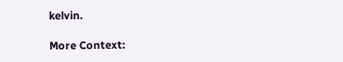kelvin.

More Context: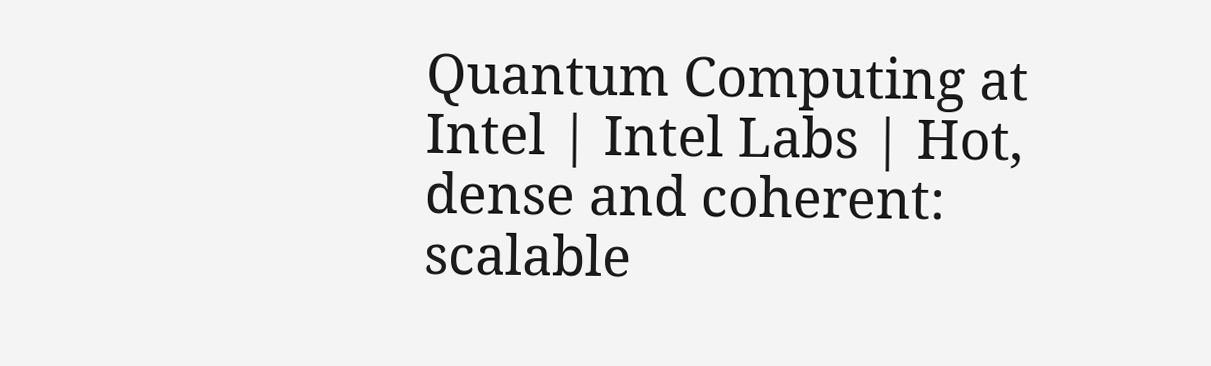Quantum Computing at Intel | Intel Labs | Hot, dense and coherent: scalable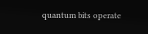quantum bits operate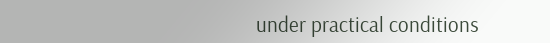under practical conditions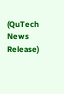(QuTech News Release)